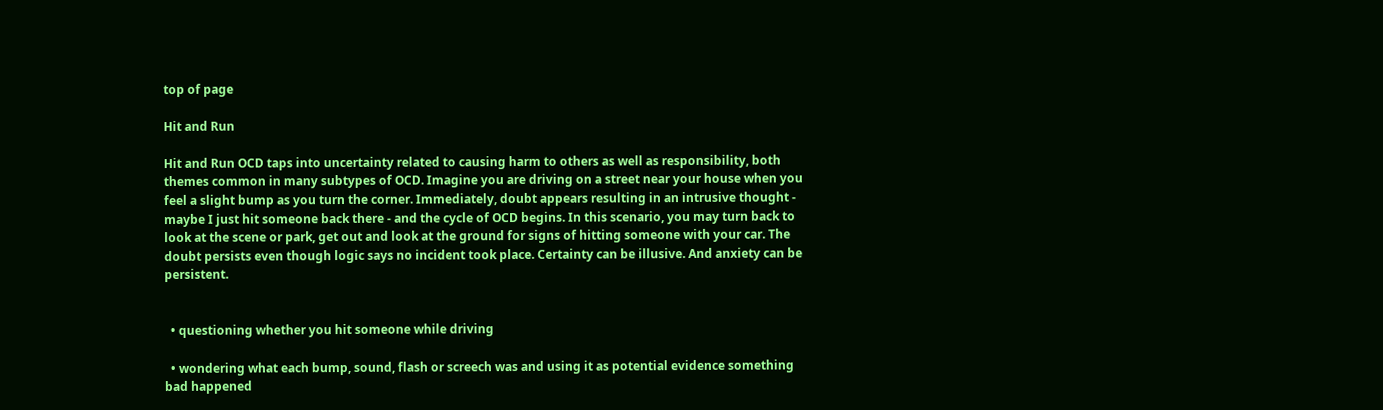top of page

Hit and Run

Hit and Run OCD taps into uncertainty related to causing harm to others as well as responsibility, both themes common in many subtypes of OCD. Imagine you are driving on a street near your house when you feel a slight bump as you turn the corner. Immediately, doubt appears resulting in an intrusive thought - maybe I just hit someone back there - and the cycle of OCD begins. In this scenario, you may turn back to look at the scene or park, get out and look at the ground for signs of hitting someone with your car. The doubt persists even though logic says no incident took place. Certainty can be illusive. And anxiety can be persistent.


  • questioning whether you hit someone while driving

  • wondering what each bump, sound, flash or screech was and using it as potential evidence something bad happened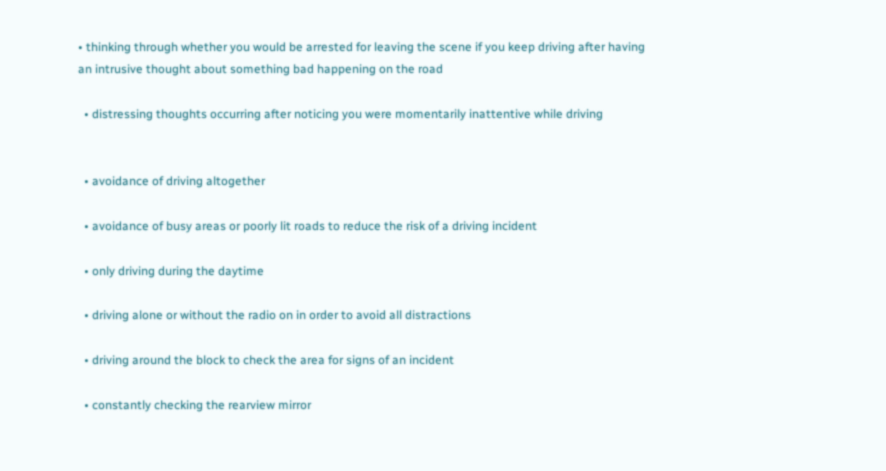• thinking through whether you would be arrested for leaving the scene if you keep driving after having an intrusive thought about something bad happening on the road

  • distressing thoughts occurring after noticing you were momentarily inattentive while driving


  • avoidance of driving altogether

  • avoidance of busy areas or poorly lit roads to reduce the risk of a driving incident

  • only driving during the daytime

  • driving alone or without the radio on in order to avoid all distractions

  • driving around the block to check the area for signs of an incident

  • constantly checking the rearview mirror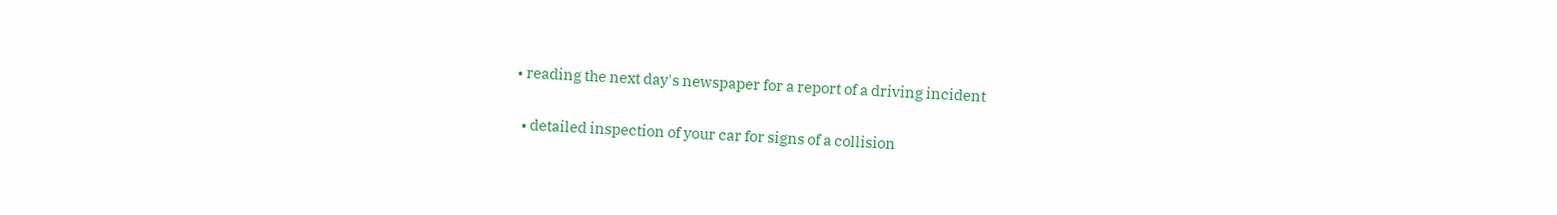• reading the next day's newspaper for a report of a driving incident

  • detailed inspection of your car for signs of a collision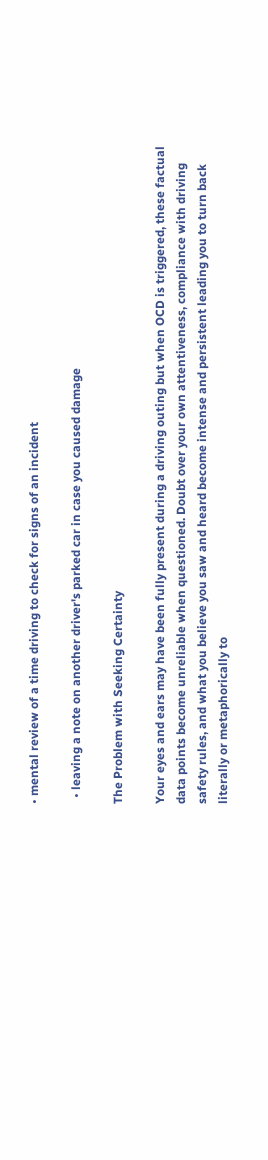• mental review of a time driving to check for signs of an incident

  • leaving a note on another driver's parked car in case you caused damage

The Problem with Seeking Certainty

Your eyes and ears may have been fully present during a driving outing but when OCD is triggered, these factual data points become unreliable when questioned. Doubt over your own attentiveness, compliance with driving safety rules, and what you believe you saw and heard become intense and persistent leading you to turn back literally or metaphorically to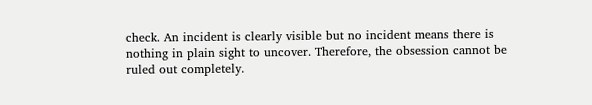check. An incident is clearly visible but no incident means there is nothing in plain sight to uncover. Therefore, the obsession cannot be ruled out completely.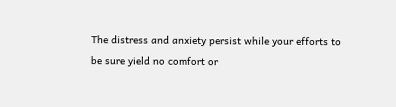The distress and anxiety persist while your efforts to be sure yield no comfort or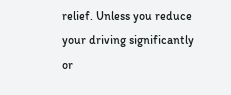relief. Unless you reduce your driving significantly or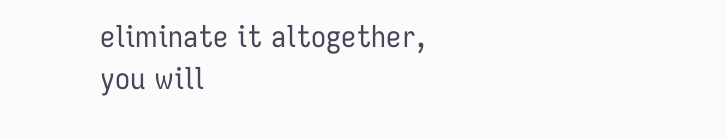eliminate it altogether, you will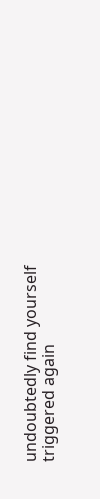undoubtedly find yourself triggered again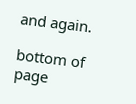and again.

bottom of page